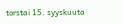torstai 15. syyskuuta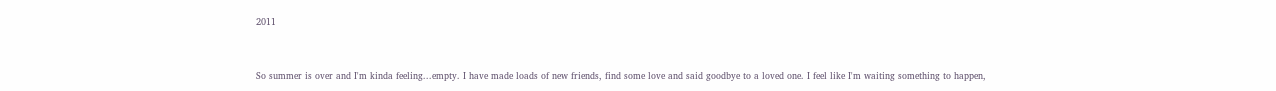2011


So summer is over and I'm kinda feeling...empty. I have made loads of new friends, find some love and said goodbye to a loved one. I feel like I'm waiting something to happen,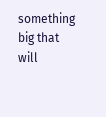something big that will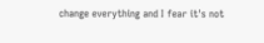change everything and I fear it's not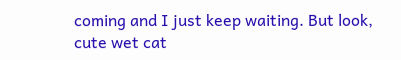coming and I just keep waiting. But look, cute wet cat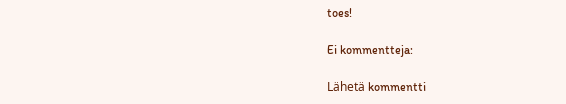toes!

Ei kommentteja:

Lähetä kommentti